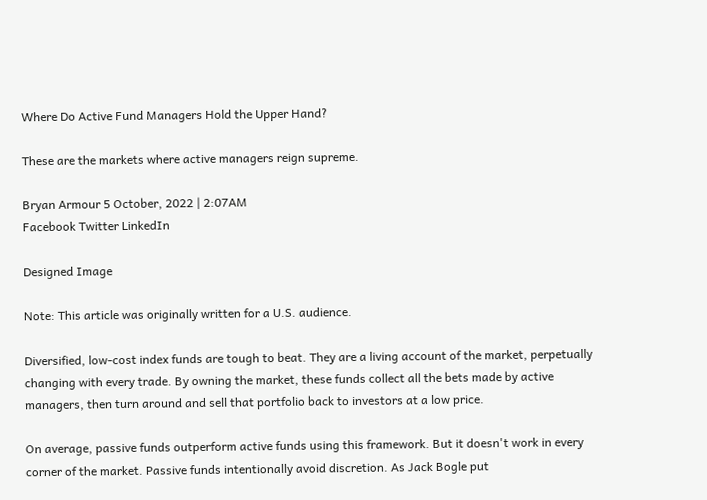Where Do Active Fund Managers Hold the Upper Hand?

These are the markets where active managers reign supreme.

Bryan Armour 5 October, 2022 | 2:07AM
Facebook Twitter LinkedIn

Designed Image

Note: This article was originally written for a U.S. audience.

Diversified, low-cost index funds are tough to beat. They are a living account of the market, perpetually changing with every trade. By owning the market, these funds collect all the bets made by active managers, then turn around and sell that portfolio back to investors at a low price.

On average, passive funds outperform active funds using this framework. But it doesn't work in every corner of the market. Passive funds intentionally avoid discretion. As Jack Bogle put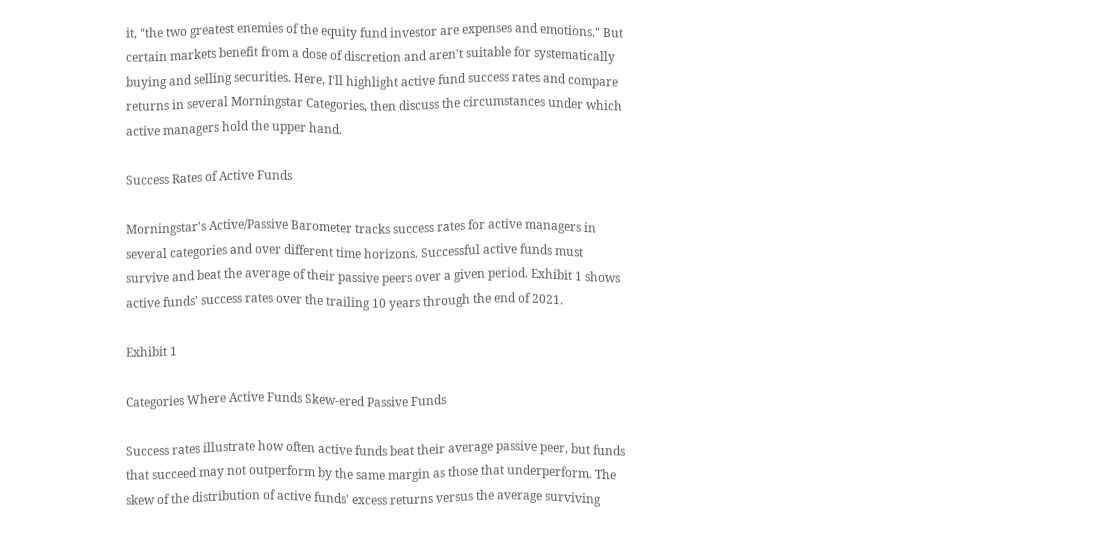it, "the two greatest enemies of the equity fund investor are expenses and emotions." But certain markets benefit from a dose of discretion and aren't suitable for systematically buying and selling securities. Here, I'll highlight active fund success rates and compare returns in several Morningstar Categories, then discuss the circumstances under which active managers hold the upper hand.

Success Rates of Active Funds

Morningstar's Active/Passive Barometer tracks success rates for active managers in several categories and over different time horizons. Successful active funds must survive and beat the average of their passive peers over a given period. Exhibit 1 shows active funds' success rates over the trailing 10 years through the end of 2021.

Exhibit 1

Categories Where Active Funds Skew-ered Passive Funds

Success rates illustrate how often active funds beat their average passive peer, but funds that succeed may not outperform by the same margin as those that underperform. The skew of the distribution of active funds' excess returns versus the average surviving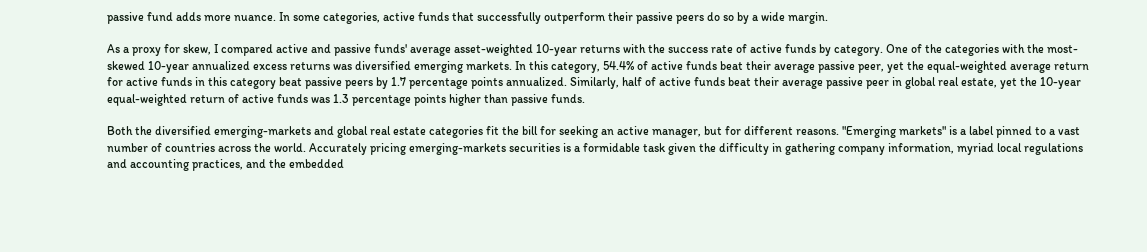passive fund adds more nuance. In some categories, active funds that successfully outperform their passive peers do so by a wide margin.

As a proxy for skew, I compared active and passive funds' average asset-weighted 10-year returns with the success rate of active funds by category. One of the categories with the most-skewed 10-year annualized excess returns was diversified emerging markets. In this category, 54.4% of active funds beat their average passive peer, yet the equal-weighted average return for active funds in this category beat passive peers by 1.7 percentage points annualized. Similarly, half of active funds beat their average passive peer in global real estate, yet the 10-year equal-weighted return of active funds was 1.3 percentage points higher than passive funds.

Both the diversified emerging-markets and global real estate categories fit the bill for seeking an active manager, but for different reasons. "Emerging markets" is a label pinned to a vast number of countries across the world. Accurately pricing emerging-markets securities is a formidable task given the difficulty in gathering company information, myriad local regulations and accounting practices, and the embedded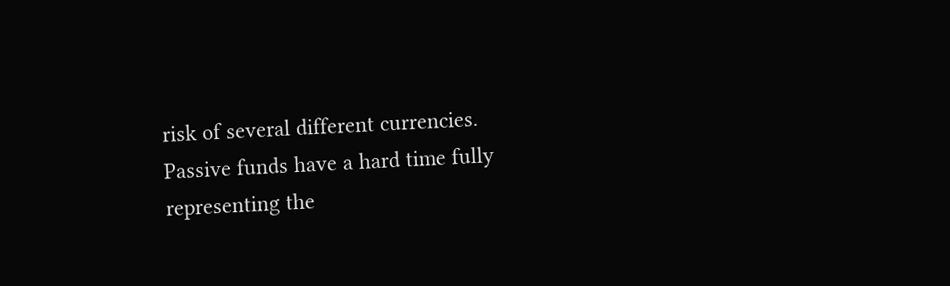risk of several different currencies. Passive funds have a hard time fully representing the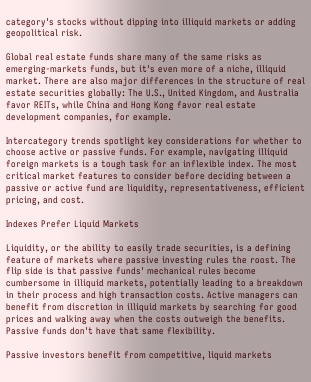category's stocks without dipping into illiquid markets or adding geopolitical risk.

Global real estate funds share many of the same risks as emerging-markets funds, but it's even more of a niche, illiquid market. There are also major differences in the structure of real estate securities globally: The U.S., United Kingdom, and Australia favor REITs, while China and Hong Kong favor real estate development companies, for example.

Intercategory trends spotlight key considerations for whether to choose active or passive funds. For example, navigating illiquid foreign markets is a tough task for an inflexible index. The most critical market features to consider before deciding between a passive or active fund are liquidity, representativeness, efficient pricing, and cost.

Indexes Prefer Liquid Markets

Liquidity, or the ability to easily trade securities, is a defining feature of markets where passive investing rules the roost. The flip side is that passive funds' mechanical rules become cumbersome in illiquid markets, potentially leading to a breakdown in their process and high transaction costs. Active managers can benefit from discretion in illiquid markets by searching for good prices and walking away when the costs outweigh the benefits. Passive funds don't have that same flexibility.

Passive investors benefit from competitive, liquid markets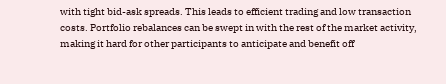with tight bid-ask spreads. This leads to efficient trading and low transaction costs. Portfolio rebalances can be swept in with the rest of the market activity, making it hard for other participants to anticipate and benefit off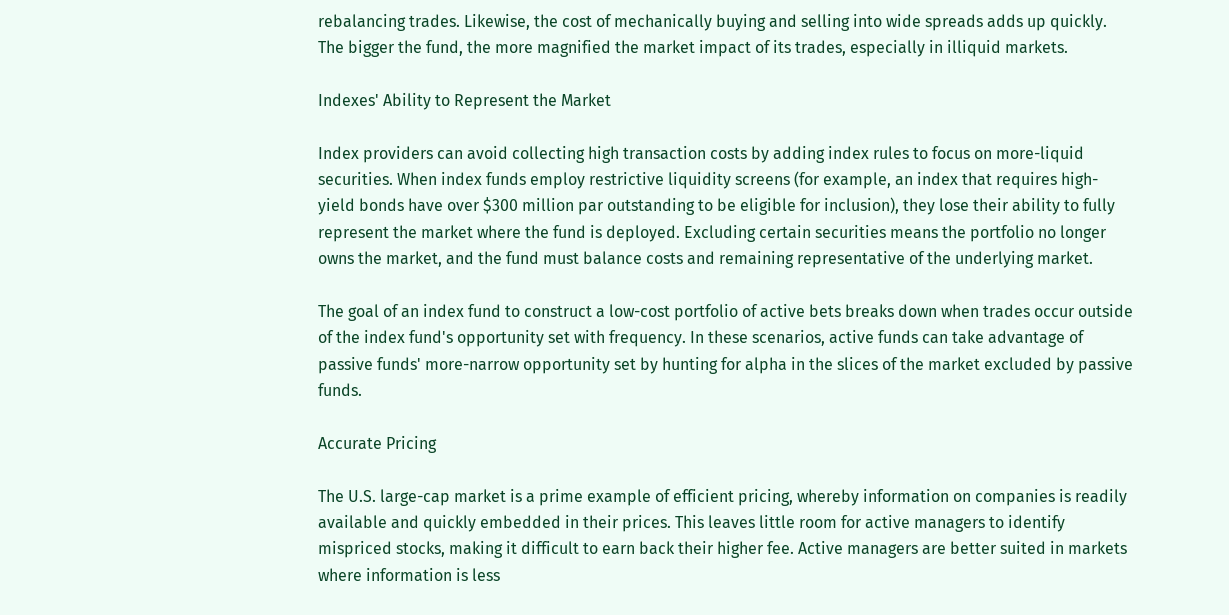rebalancing trades. Likewise, the cost of mechanically buying and selling into wide spreads adds up quickly. The bigger the fund, the more magnified the market impact of its trades, especially in illiquid markets.

Indexes' Ability to Represent the Market

Index providers can avoid collecting high transaction costs by adding index rules to focus on more-liquid securities. When index funds employ restrictive liquidity screens (for example, an index that requires high-yield bonds have over $300 million par outstanding to be eligible for inclusion), they lose their ability to fully represent the market where the fund is deployed. Excluding certain securities means the portfolio no longer owns the market, and the fund must balance costs and remaining representative of the underlying market.

The goal of an index fund to construct a low-cost portfolio of active bets breaks down when trades occur outside of the index fund's opportunity set with frequency. In these scenarios, active funds can take advantage of passive funds' more-narrow opportunity set by hunting for alpha in the slices of the market excluded by passive funds.

Accurate Pricing

The U.S. large-cap market is a prime example of efficient pricing, whereby information on companies is readily available and quickly embedded in their prices. This leaves little room for active managers to identify mispriced stocks, making it difficult to earn back their higher fee. Active managers are better suited in markets where information is less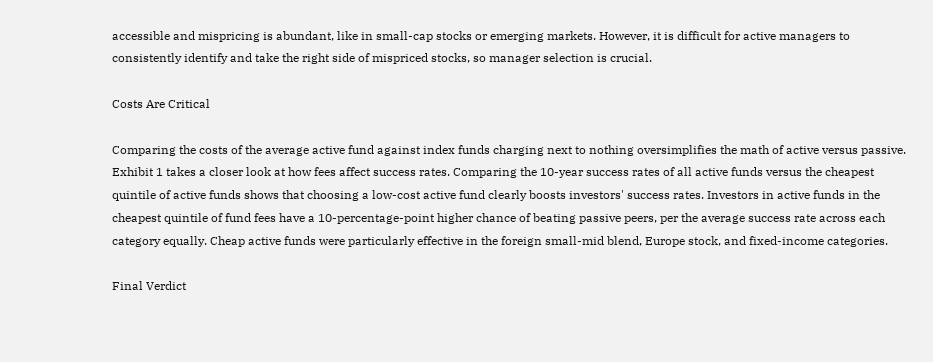accessible and mispricing is abundant, like in small-cap stocks or emerging markets. However, it is difficult for active managers to consistently identify and take the right side of mispriced stocks, so manager selection is crucial.

Costs Are Critical

Comparing the costs of the average active fund against index funds charging next to nothing oversimplifies the math of active versus passive. Exhibit 1 takes a closer look at how fees affect success rates. Comparing the 10-year success rates of all active funds versus the cheapest quintile of active funds shows that choosing a low-cost active fund clearly boosts investors' success rates. Investors in active funds in the cheapest quintile of fund fees have a 10-percentage-point higher chance of beating passive peers, per the average success rate across each category equally. Cheap active funds were particularly effective in the foreign small-mid blend, Europe stock, and fixed-income categories.

Final Verdict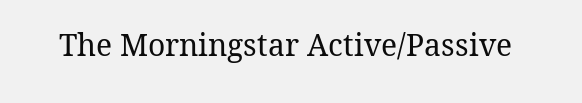The Morningstar Active/Passive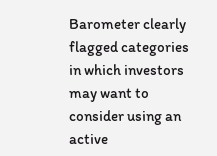Barometer clearly flagged categories in which investors may want to consider using an active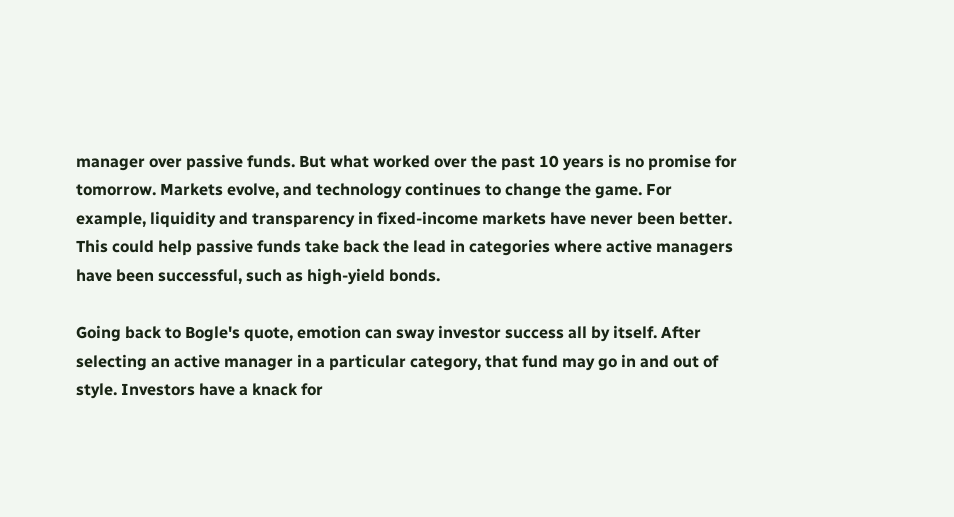manager over passive funds. But what worked over the past 10 years is no promise for tomorrow. Markets evolve, and technology continues to change the game. For example, liquidity and transparency in fixed-income markets have never been better. This could help passive funds take back the lead in categories where active managers have been successful, such as high-yield bonds.

Going back to Bogle's quote, emotion can sway investor success all by itself. After selecting an active manager in a particular category, that fund may go in and out of style. Investors have a knack for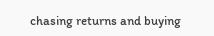chasing returns and buying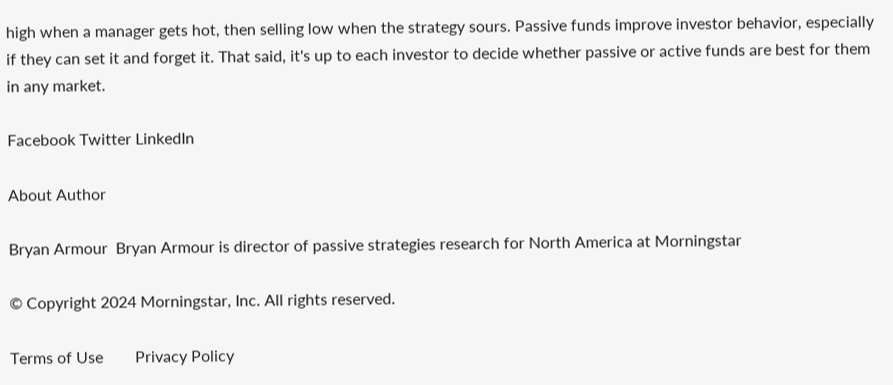high when a manager gets hot, then selling low when the strategy sours. Passive funds improve investor behavior, especially if they can set it and forget it. That said, it's up to each investor to decide whether passive or active funds are best for them in any market.

Facebook Twitter LinkedIn

About Author

Bryan Armour  Bryan Armour is director of passive strategies research for North America at Morningstar

© Copyright 2024 Morningstar, Inc. All rights reserved.

Terms of Use        Privacy Policy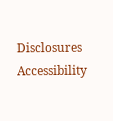Disclosures        Accessibility